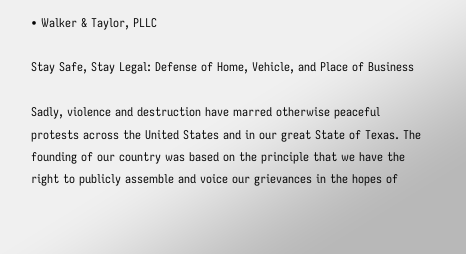• Walker & Taylor, PLLC

Stay Safe, Stay Legal: Defense of Home, Vehicle, and Place of Business

Sadly, violence and destruction have marred otherwise peaceful protests across the United States and in our great State of Texas. The founding of our country was based on the principle that we have the right to publicly assemble and voice our grievances in the hopes of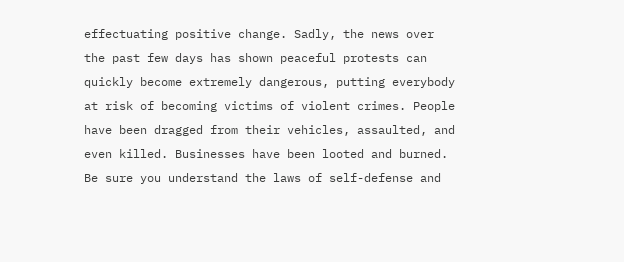effectuating positive change. Sadly, the news over the past few days has shown peaceful protests can quickly become extremely dangerous, putting everybody at risk of becoming victims of violent crimes. People have been dragged from their vehicles, assaulted, and even killed. Businesses have been looted and burned. Be sure you understand the laws of self-defense and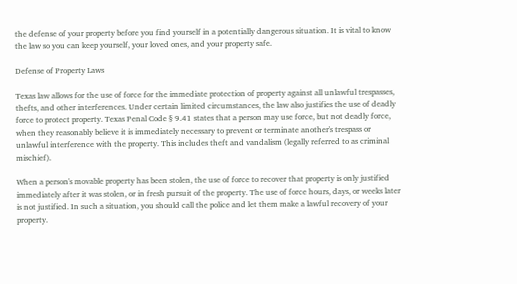the defense of your property before you find yourself in a potentially dangerous situation. It is vital to know the law so you can keep yourself, your loved ones, and your property safe.

Defense of Property Laws

Texas law allows for the use of force for the immediate protection of property against all unlawful trespasses, thefts, and other interferences. Under certain limited circumstances, the law also justifies the use of deadly force to protect property. Texas Penal Code § 9.41 states that a person may use force, but not deadly force, when they reasonably believe it is immediately necessary to prevent or terminate another's trespass or unlawful interference with the property. This includes theft and vandalism (legally referred to as criminal mischief).

When a person's movable property has been stolen, the use of force to recover that property is only justified immediately after it was stolen, or in fresh pursuit of the property. The use of force hours, days, or weeks later is not justified. In such a situation, you should call the police and let them make a lawful recovery of your property.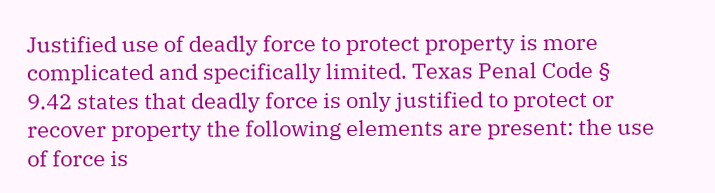Justified use of deadly force to protect property is more complicated and specifically limited. Texas Penal Code § 9.42 states that deadly force is only justified to protect or recover property the following elements are present: the use of force is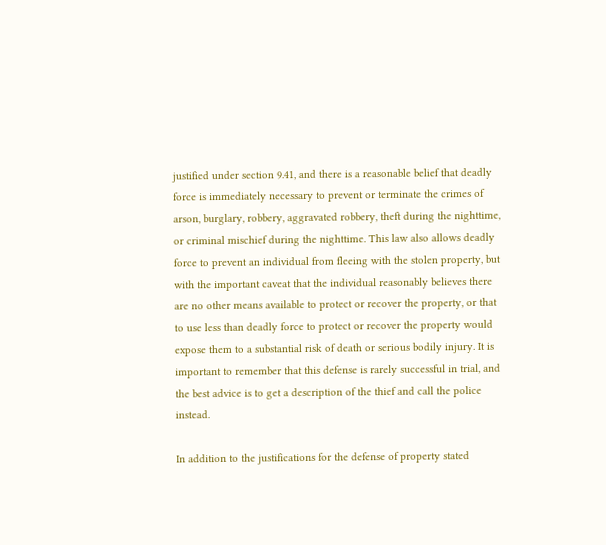justified under section 9.41, and there is a reasonable belief that deadly force is immediately necessary to prevent or terminate the crimes of arson, burglary, robbery, aggravated robbery, theft during the nighttime, or criminal mischief during the nighttime. This law also allows deadly force to prevent an individual from fleeing with the stolen property, but with the important caveat that the individual reasonably believes there are no other means available to protect or recover the property, or that to use less than deadly force to protect or recover the property would expose them to a substantial risk of death or serious bodily injury. It is important to remember that this defense is rarely successful in trial, and the best advice is to get a description of the thief and call the police instead.

In addition to the justifications for the defense of property stated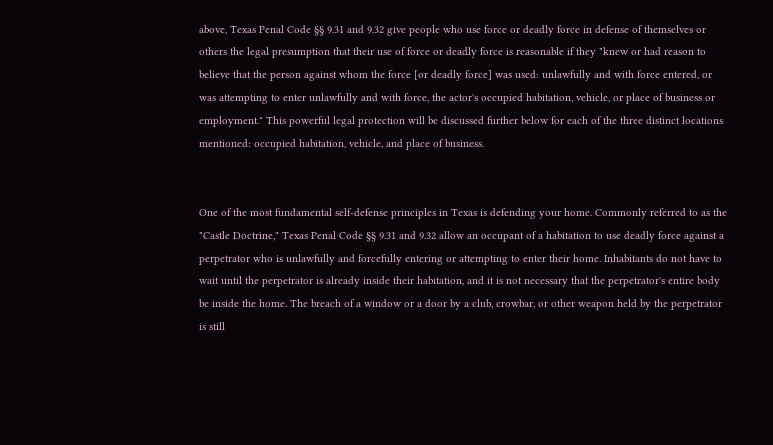above, Texas Penal Code §§ 9.31 and 9.32 give people who use force or deadly force in defense of themselves or others the legal presumption that their use of force or deadly force is reasonable if they "knew or had reason to believe that the person against whom the force [or deadly force] was used: unlawfully and with force entered, or was attempting to enter unlawfully and with force, the actor's occupied habitation, vehicle, or place of business or employment." This powerful legal protection will be discussed further below for each of the three distinct locations mentioned: occupied habitation, vehicle, and place of business.


One of the most fundamental self-defense principles in Texas is defending your home. Commonly referred to as the "Castle Doctrine," Texas Penal Code §§ 9.31 and 9.32 allow an occupant of a habitation to use deadly force against a perpetrator who is unlawfully and forcefully entering or attempting to enter their home. Inhabitants do not have to wait until the perpetrator is already inside their habitation, and it is not necessary that the perpetrator's entire body be inside the home. The breach of a window or a door by a club, crowbar, or other weapon held by the perpetrator is still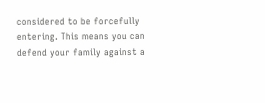considered to be forcefully entering. This means you can defend your family against a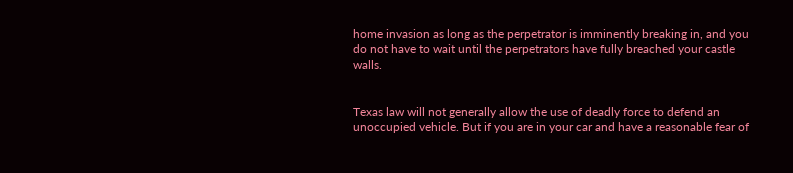home invasion as long as the perpetrator is imminently breaking in, and you do not have to wait until the perpetrators have fully breached your castle walls.


Texas law will not generally allow the use of deadly force to defend an unoccupied vehicle. But if you are in your car and have a reasonable fear of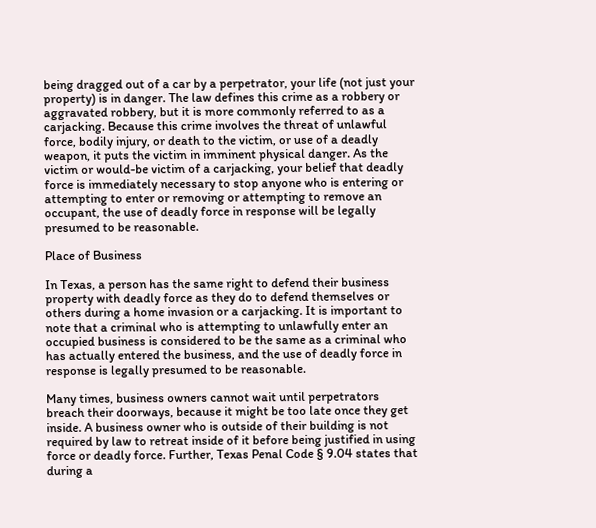being dragged out of a car by a perpetrator, your life (not just your property) is in danger. The law defines this crime as a robbery or aggravated robbery, but it is more commonly referred to as a carjacking. Because this crime involves the threat of unlawful force, bodily injury, or death to the victim, or use of a deadly weapon, it puts the victim in imminent physical danger. As the victim or would-be victim of a carjacking, your belief that deadly force is immediately necessary to stop anyone who is entering or attempting to enter or removing or attempting to remove an occupant, the use of deadly force in response will be legally presumed to be reasonable.

Place of Business

In Texas, a person has the same right to defend their business property with deadly force as they do to defend themselves or others during a home invasion or a carjacking. It is important to note that a criminal who is attempting to unlawfully enter an occupied business is considered to be the same as a criminal who has actually entered the business, and the use of deadly force in response is legally presumed to be reasonable.

Many times, business owners cannot wait until perpetrators breach their doorways, because it might be too late once they get inside. A business owner who is outside of their building is not required by law to retreat inside of it before being justified in using force or deadly force. Further, Texas Penal Code § 9.04 states that during a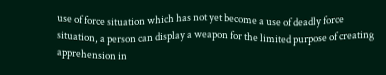use of force situation which has not yet become a use of deadly force situation, a person can display a weapon for the limited purpose of creating apprehension in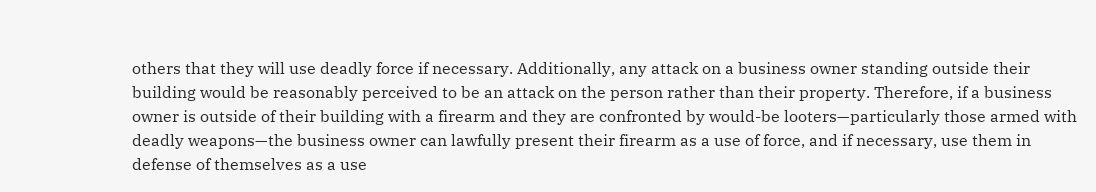others that they will use deadly force if necessary. Additionally, any attack on a business owner standing outside their building would be reasonably perceived to be an attack on the person rather than their property. Therefore, if a business owner is outside of their building with a firearm and they are confronted by would-be looters—particularly those armed with deadly weapons—the business owner can lawfully present their firearm as a use of force, and if necessary, use them in defense of themselves as a use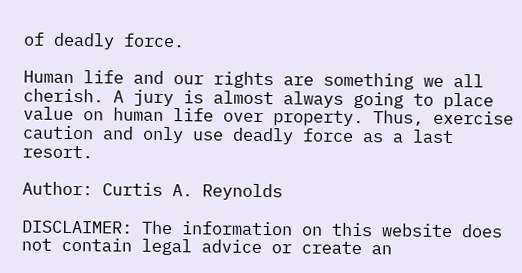of deadly force.

Human life and our rights are something we all cherish. A jury is almost always going to place value on human life over property. Thus, exercise caution and only use deadly force as a last resort.

Author: Curtis A. Reynolds

DISCLAIMER: The information on this website does not contain legal advice or create an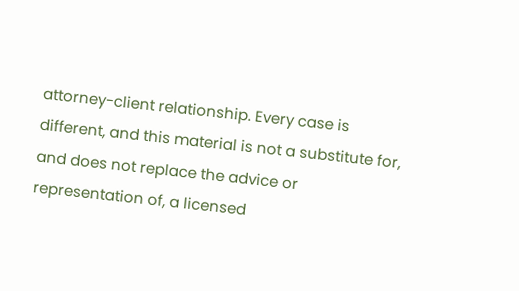attorney-client relationship. Every case is different, and this material is not a substitute for, and does not replace the advice or representation of, a licensed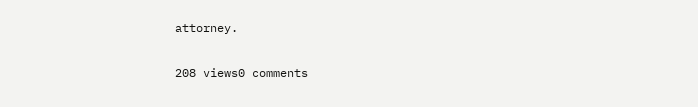attorney.

208 views0 comments